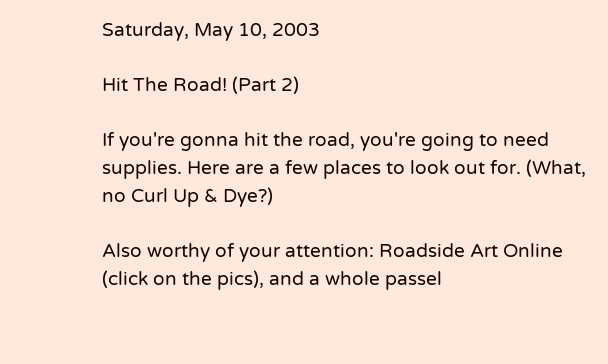Saturday, May 10, 2003

Hit The Road! (Part 2)

If you're gonna hit the road, you're going to need supplies. Here are a few places to look out for. (What, no Curl Up & Dye?)

Also worthy of your attention: Roadside Art Online (click on the pics), and a whole passel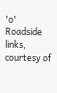'o' Roadside links, courtesy of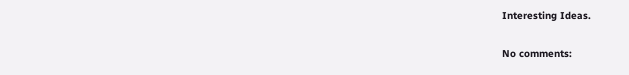Interesting Ideas.

No comments: